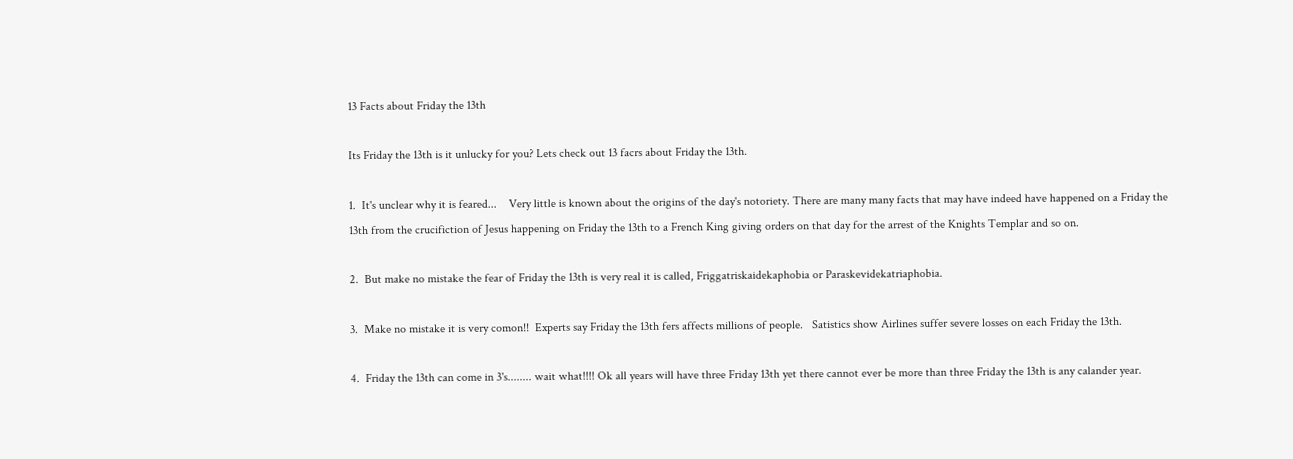13 Facts about Friday the 13th

Its Friday the 13th is it unlucky for you? Lets check out 13 facrs about Friday the 13th.

1.  It's unclear why it is feared...    Very little is known about the origins of the day's notoriety. There are many many facts that may have indeed have happened on a Friday the 13th from the crucifiction of Jesus happening on Friday the 13th to a French King giving orders on that day for the arrest of the Knights Templar and so on.

2.  But make no mistake the fear of Friday the 13th is very real it is called, Friggatriskaidekaphobia or Paraskevidekatriaphobia.

3.  Make no mistake it is very comon!!  Experts say Friday the 13th fers affects millions of people.   Satistics show Airlines suffer severe losses on each Friday the 13th.

4.  Friday the 13th can come in 3's........ wait what!!!! Ok all years will have three Friday 13th yet there cannot ever be more than three Friday the 13th is any calander year.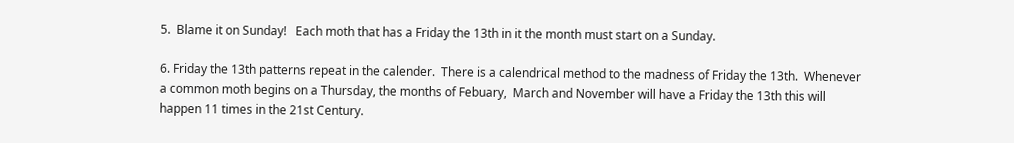5.  Blame it on Sunday!   Each moth that has a Friday the 13th in it the month must start on a Sunday.

6. Friday the 13th patterns repeat in the calender.  There is a calendrical method to the madness of Friday the 13th.  Whenever a common moth begins on a Thursday, the months of Febuary,  March and November will have a Friday the 13th this will happen 11 times in the 21st Century.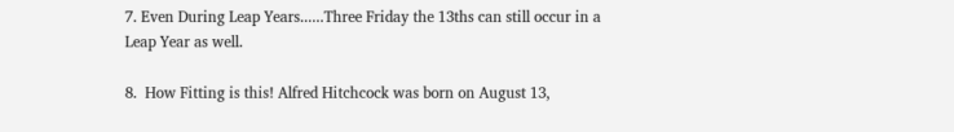7. Even During Leap Years......Three Friday the 13ths can still occur in a Leap Year as well.

8.  How Fitting is this! Alfred Hitchcock was born on August 13,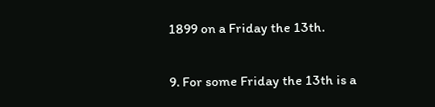1899 on a Friday the 13th.

9. For some Friday the 13th is a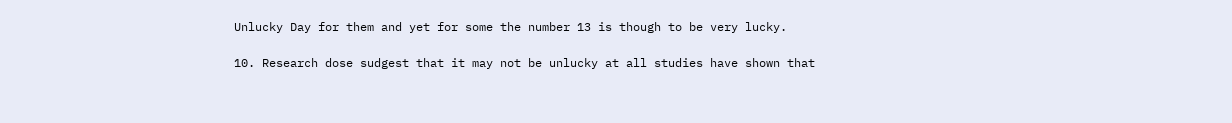Unlucky Day for them and yet for some the number 13 is though to be very lucky.

10. Research dose sudgest that it may not be unlucky at all studies have shown that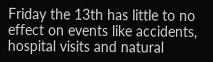Friday the 13th has little to no effect on events like accidents, hospital visits and natural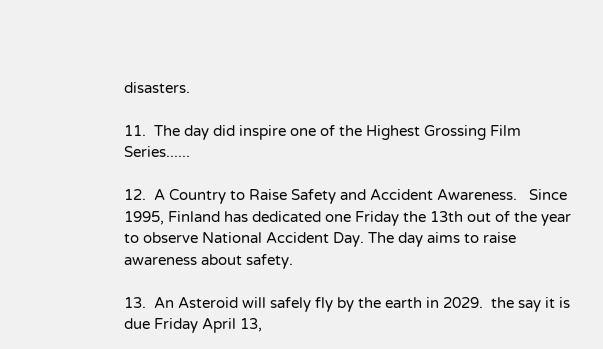disasters.

11.  The day did inspire one of the Highest Grossing Film Series......

12.  A Country to Raise Safety and Accident Awareness.   Since 1995, Finland has dedicated one Friday the 13th out of the year to observe National Accident Day. The day aims to raise awareness about safety.

13.  An Asteroid will safely fly by the earth in 2029.  the say it is due Friday April 13,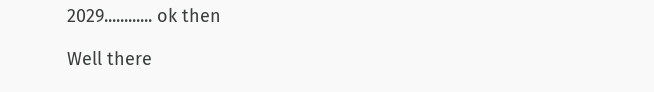2029............ ok then

Well there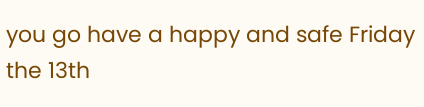you go have a happy and safe Friday the 13th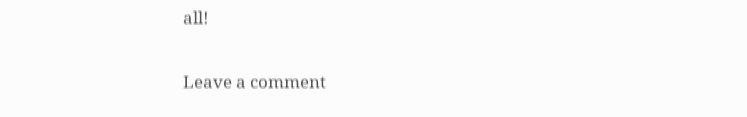all!

Leave a comment